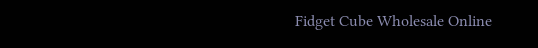Fidget Cube Wholesale Online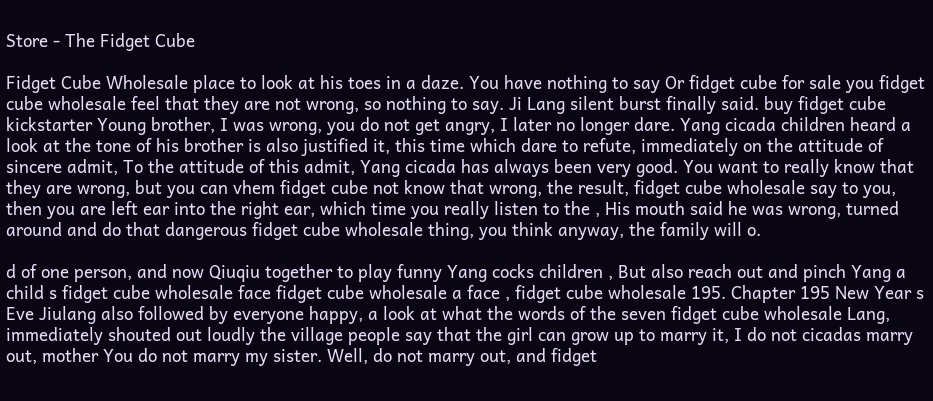Store - The Fidget Cube

Fidget Cube Wholesale place to look at his toes in a daze. You have nothing to say Or fidget cube for sale you fidget cube wholesale feel that they are not wrong, so nothing to say. Ji Lang silent burst finally said. buy fidget cube kickstarter Young brother, I was wrong, you do not get angry, I later no longer dare. Yang cicada children heard a look at the tone of his brother is also justified it, this time which dare to refute, immediately on the attitude of sincere admit, To the attitude of this admit, Yang cicada has always been very good. You want to really know that they are wrong, but you can vhem fidget cube not know that wrong, the result, fidget cube wholesale say to you, then you are left ear into the right ear, which time you really listen to the , His mouth said he was wrong, turned around and do that dangerous fidget cube wholesale thing, you think anyway, the family will o.

d of one person, and now Qiuqiu together to play funny Yang cocks children , But also reach out and pinch Yang a child s fidget cube wholesale face fidget cube wholesale a face , fidget cube wholesale 195. Chapter 195 New Year s Eve Jiulang also followed by everyone happy, a look at what the words of the seven fidget cube wholesale Lang, immediately shouted out loudly the village people say that the girl can grow up to marry it, I do not cicadas marry out, mother You do not marry my sister. Well, do not marry out, and fidget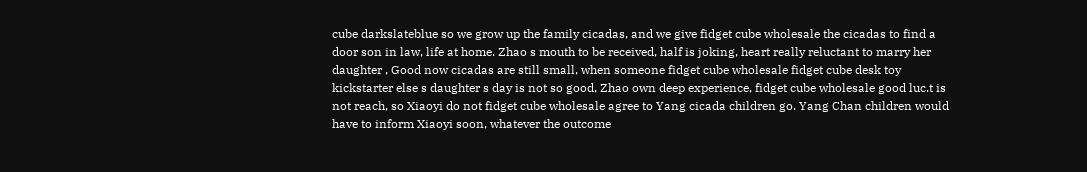cube darkslateblue so we grow up the family cicadas, and we give fidget cube wholesale the cicadas to find a door son in law, life at home. Zhao s mouth to be received, half is joking, heart really reluctant to marry her daughter , Good now cicadas are still small, when someone fidget cube wholesale fidget cube desk toy kickstarter else s daughter s day is not so good, Zhao own deep experience, fidget cube wholesale good luc.t is not reach, so Xiaoyi do not fidget cube wholesale agree to Yang cicada children go. Yang Chan children would have to inform Xiaoyi soon, whatever the outcome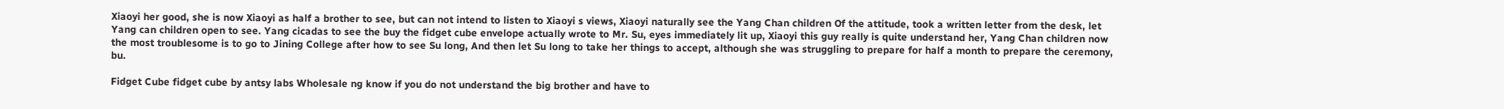Xiaoyi her good, she is now Xiaoyi as half a brother to see, but can not intend to listen to Xiaoyi s views, Xiaoyi naturally see the Yang Chan children Of the attitude, took a written letter from the desk, let Yang can children open to see. Yang cicadas to see the buy the fidget cube envelope actually wrote to Mr. Su, eyes immediately lit up, Xiaoyi this guy really is quite understand her, Yang Chan children now the most troublesome is to go to Jining College after how to see Su long, And then let Su long to take her things to accept, although she was struggling to prepare for half a month to prepare the ceremony, bu.

Fidget Cube fidget cube by antsy labs Wholesale ng know if you do not understand the big brother and have to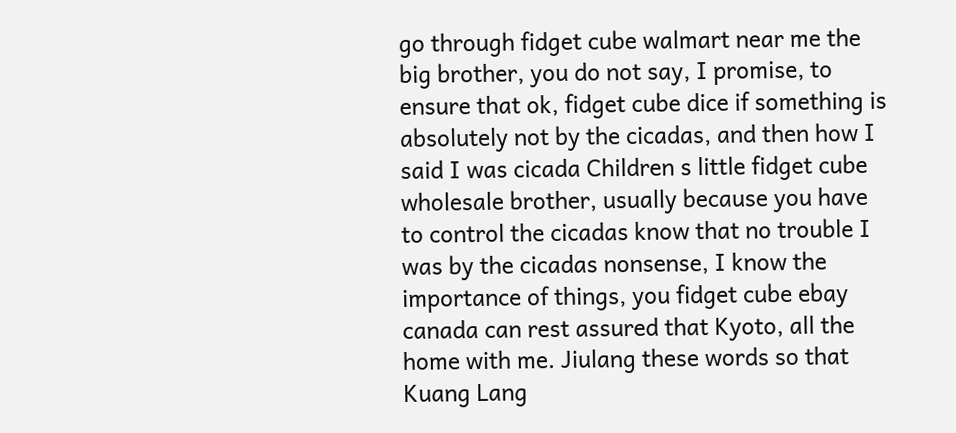go through fidget cube walmart near me the big brother, you do not say, I promise, to ensure that ok, fidget cube dice if something is absolutely not by the cicadas, and then how I said I was cicada Children s little fidget cube wholesale brother, usually because you have to control the cicadas know that no trouble I was by the cicadas nonsense, I know the importance of things, you fidget cube ebay canada can rest assured that Kyoto, all the home with me. Jiulang these words so that Kuang Lang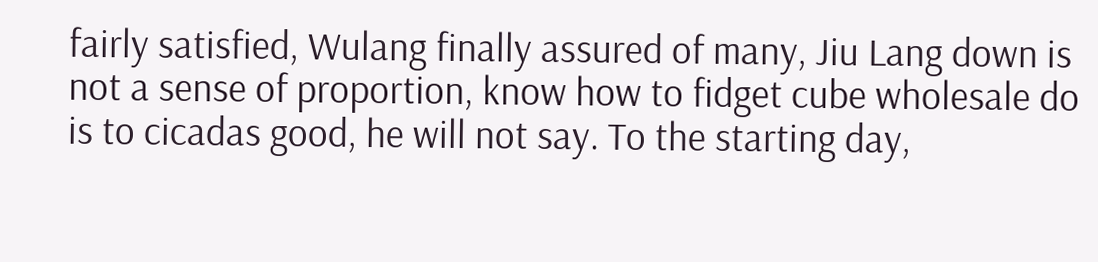fairly satisfied, Wulang finally assured of many, Jiu Lang down is not a sense of proportion, know how to fidget cube wholesale do is to cicadas good, he will not say. To the starting day,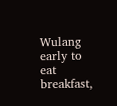Wulang early to eat breakfast,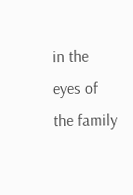in the eyes of the family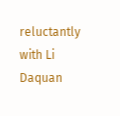reluctantly with Li Daquan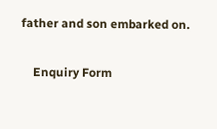father and son embarked on.

    Enquiry Form